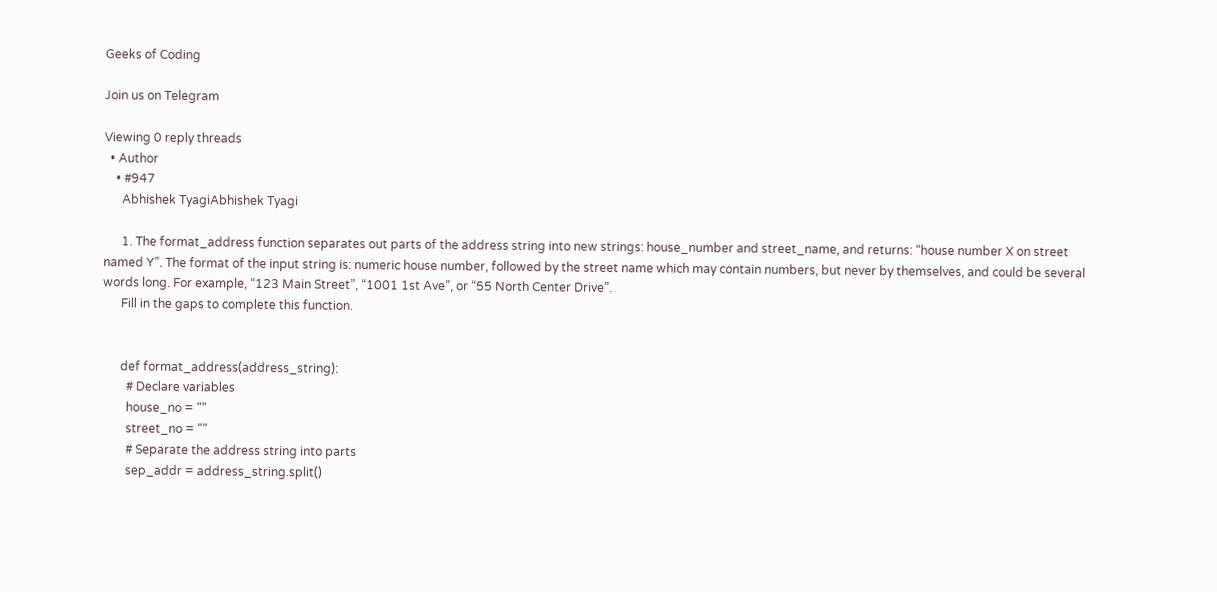Geeks of Coding

Join us on Telegram

Viewing 0 reply threads
  • Author
    • #947
      Abhishek TyagiAbhishek Tyagi

      1. The format_address function separates out parts of the address string into new strings: house_number and street_name, and returns: “house number X on street named Y”. The format of the input string is: numeric house number, followed by the street name which may contain numbers, but never by themselves, and could be several words long. For example, “123 Main Street”, “1001 1st Ave”, or “55 North Center Drive”.
      Fill in the gaps to complete this function.


      def format_address(address_string):
        # Declare variables
        house_no = ""
        street_no = ""
        # Separate the address string into parts
        sep_addr = address_string.split()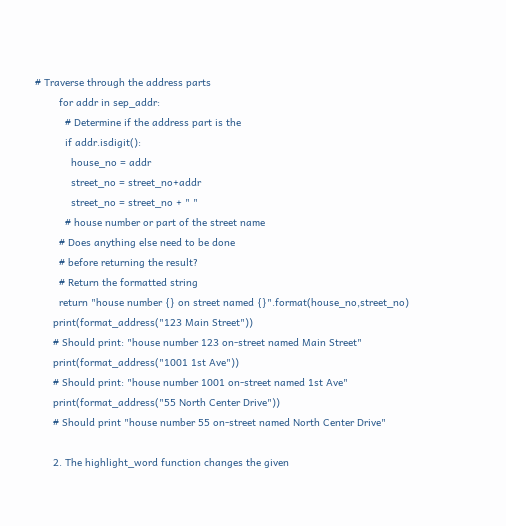# Traverse through the address parts
        for addr in sep_addr:
          # Determine if the address part is the
          if addr.isdigit():
            house_no = addr
            street_no = street_no+addr
            street_no = street_no + " "
          # house number or part of the street name
        # Does anything else need to be done
        # before returning the result?
        # Return the formatted string
        return "house number {} on street named {}".format(house_no,street_no)
      print(format_address("123 Main Street"))
      # Should print: "house number 123 on-street named Main Street"
      print(format_address("1001 1st Ave"))
      # Should print: "house number 1001 on-street named 1st Ave"
      print(format_address("55 North Center Drive"))
      # Should print "house number 55 on-street named North Center Drive"

      2. The highlight_word function changes the given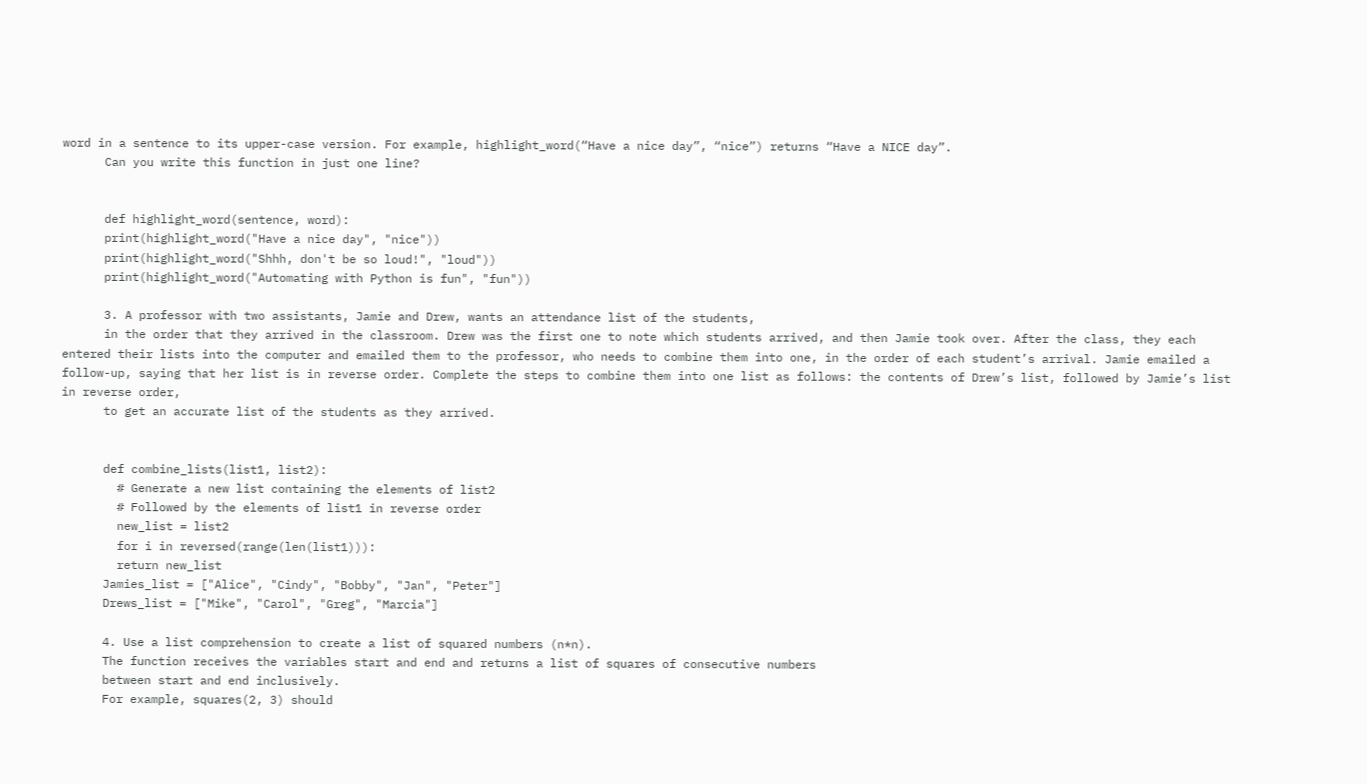word in a sentence to its upper-case version. For example, highlight_word(“Have a nice day”, “nice”) returns “Have a NICE day”.
      Can you write this function in just one line?


      def highlight_word(sentence, word):
      print(highlight_word("Have a nice day", "nice"))
      print(highlight_word("Shhh, don't be so loud!", "loud"))
      print(highlight_word("Automating with Python is fun", "fun"))

      3. A professor with two assistants, Jamie and Drew, wants an attendance list of the students,
      in the order that they arrived in the classroom. Drew was the first one to note which students arrived, and then Jamie took over. After the class, they each entered their lists into the computer and emailed them to the professor, who needs to combine them into one, in the order of each student’s arrival. Jamie emailed a follow-up, saying that her list is in reverse order. Complete the steps to combine them into one list as follows: the contents of Drew’s list, followed by Jamie’s list in reverse order,
      to get an accurate list of the students as they arrived.


      def combine_lists(list1, list2):
        # Generate a new list containing the elements of list2
        # Followed by the elements of list1 in reverse order
        new_list = list2
        for i in reversed(range(len(list1))):
        return new_list
      Jamies_list = ["Alice", "Cindy", "Bobby", "Jan", "Peter"]
      Drews_list = ["Mike", "Carol", "Greg", "Marcia"]

      4. Use a list comprehension to create a list of squared numbers (n*n).
      The function receives the variables start and end and returns a list of squares of consecutive numbers
      between start and end inclusively.
      For example, squares(2, 3) should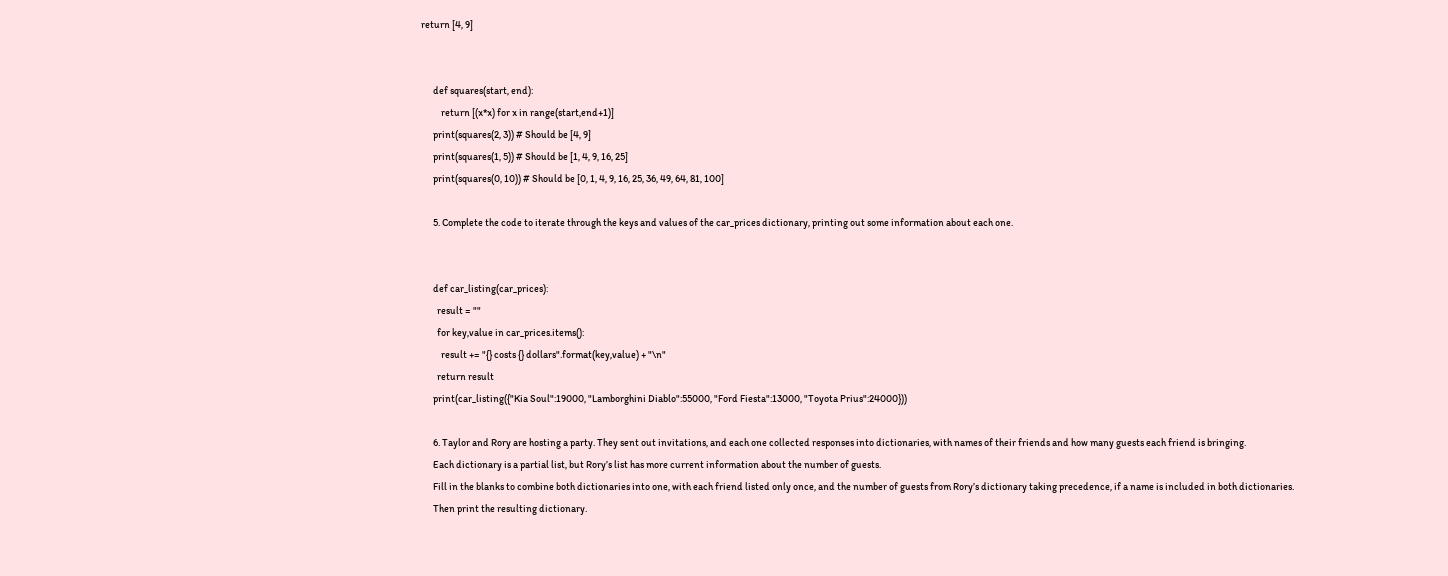return [4, 9]


      def squares(start, end):
          return [(x*x) for x in range(start,end+1)]
      print(squares(2, 3)) # Should be [4, 9]
      print(squares(1, 5)) # Should be [1, 4, 9, 16, 25]
      print(squares(0, 10)) # Should be [0, 1, 4, 9, 16, 25, 36, 49, 64, 81, 100]

      5. Complete the code to iterate through the keys and values of the car_prices dictionary, printing out some information about each one.


      def car_listing(car_prices):
        result = ""
        for key,value in car_prices.items():
          result += "{} costs {} dollars".format(key,value) + "\n"
        return result
      print(car_listing({"Kia Soul":19000, "Lamborghini Diablo":55000, "Ford Fiesta":13000, "Toyota Prius":24000}))

      6. Taylor and Rory are hosting a party. They sent out invitations, and each one collected responses into dictionaries, with names of their friends and how many guests each friend is bringing.
      Each dictionary is a partial list, but Rory’s list has more current information about the number of guests.
      Fill in the blanks to combine both dictionaries into one, with each friend listed only once, and the number of guests from Rory’s dictionary taking precedence, if a name is included in both dictionaries.
      Then print the resulting dictionary.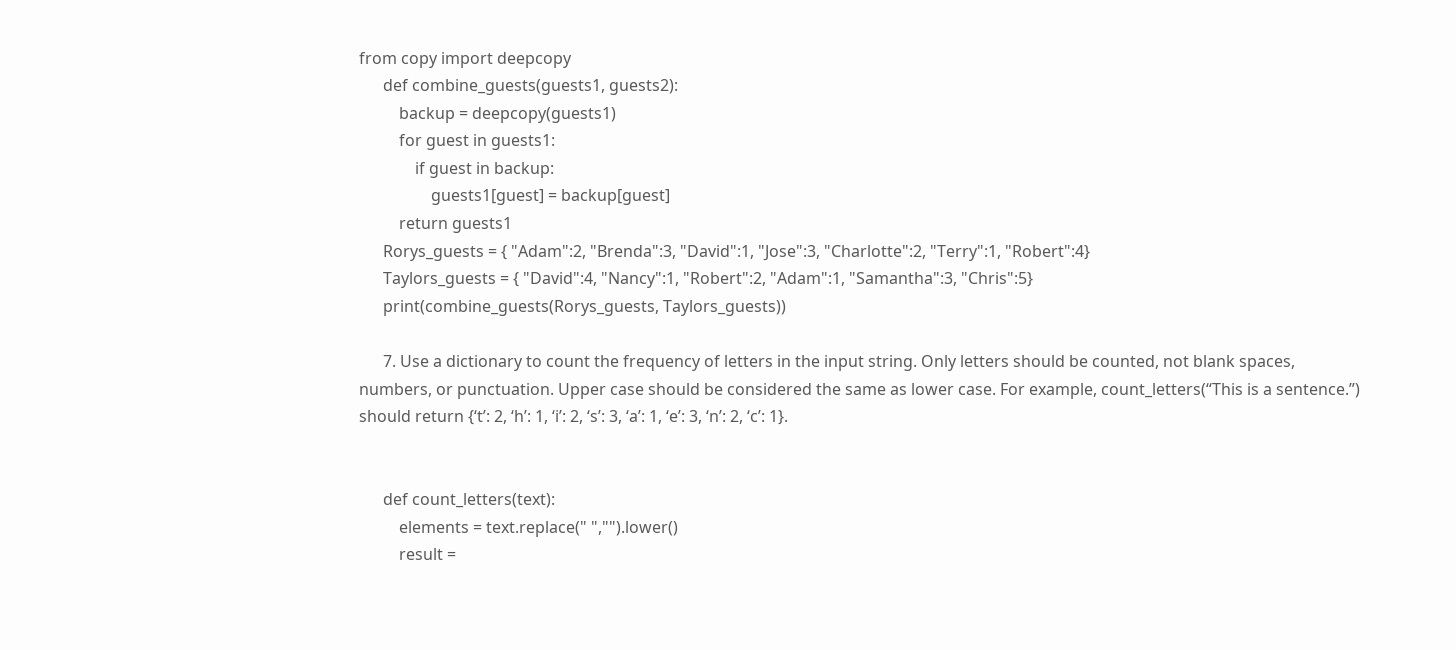from copy import deepcopy
      def combine_guests(guests1, guests2):
          backup = deepcopy(guests1)
          for guest in guests1:
              if guest in backup:
                  guests1[guest] = backup[guest]
          return guests1
      Rorys_guests = { "Adam":2, "Brenda":3, "David":1, "Jose":3, "Charlotte":2, "Terry":1, "Robert":4}
      Taylors_guests = { "David":4, "Nancy":1, "Robert":2, "Adam":1, "Samantha":3, "Chris":5}
      print(combine_guests(Rorys_guests, Taylors_guests))

      7. Use a dictionary to count the frequency of letters in the input string. Only letters should be counted, not blank spaces, numbers, or punctuation. Upper case should be considered the same as lower case. For example, count_letters(“This is a sentence.”) should return {‘t’: 2, ‘h’: 1, ‘i’: 2, ‘s’: 3, ‘a’: 1, ‘e’: 3, ‘n’: 2, ‘c’: 1}.


      def count_letters(text):
          elements = text.replace(" ","").lower()
          result =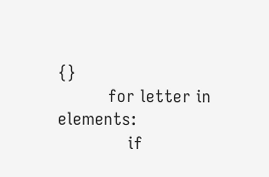{}
          for letter in elements:
              if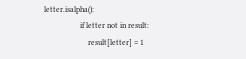letter.isalpha():
                  if letter not in result:
                      result[letter] = 1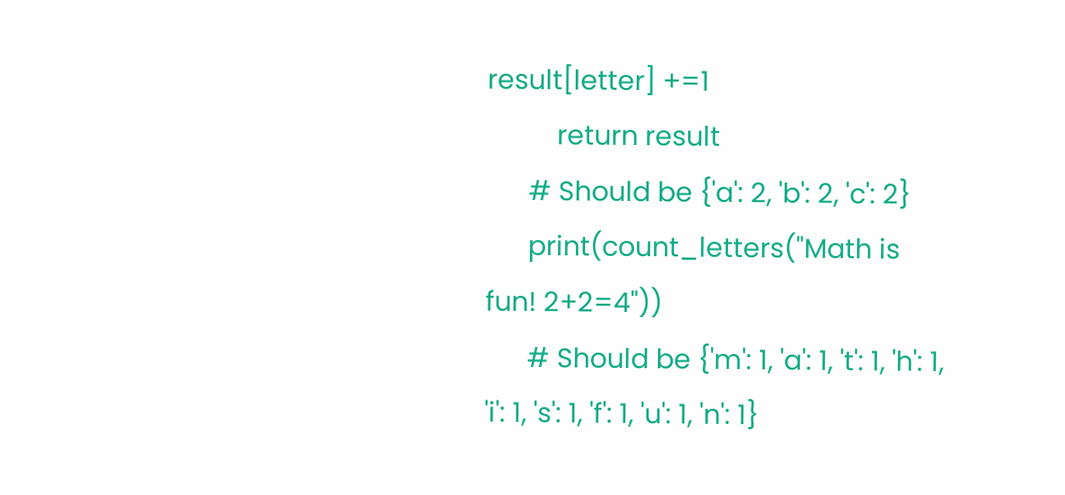result[letter] +=1
          return result
      # Should be {'a': 2, 'b': 2, 'c': 2}
      print(count_letters("Math is fun! 2+2=4"))
      # Should be {'m': 1, 'a': 1, 't': 1, 'h': 1, 'i': 1, 's': 1, 'f': 1, 'u': 1, 'n': 1}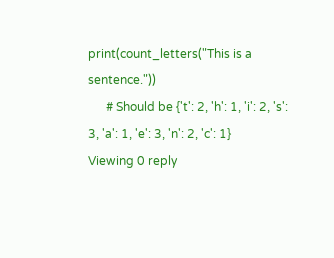print(count_letters("This is a sentence."))
      # Should be {'t': 2, 'h': 1, 'i': 2, 's': 3, 'a': 1, 'e': 3, 'n': 2, 'c': 1}
Viewing 0 reply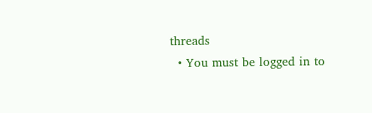threads
  • You must be logged in to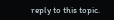reply to this topic.